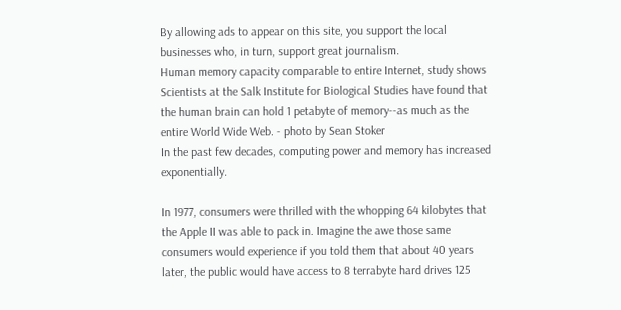By allowing ads to appear on this site, you support the local businesses who, in turn, support great journalism.
Human memory capacity comparable to entire Internet, study shows
Scientists at the Salk Institute for Biological Studies have found that the human brain can hold 1 petabyte of memory--as much as the entire World Wide Web. - photo by Sean Stoker
In the past few decades, computing power and memory has increased exponentially.

In 1977, consumers were thrilled with the whopping 64 kilobytes that the Apple II was able to pack in. Imagine the awe those same consumers would experience if you told them that about 40 years later, the public would have access to 8 terrabyte hard drives 125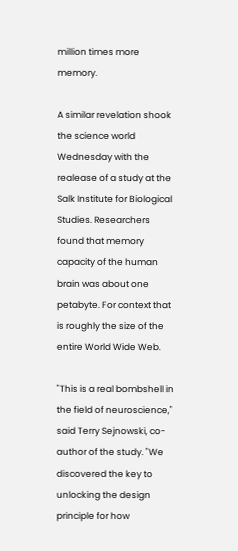million times more memory.

A similar revelation shook the science world Wednesday with the realease of a study at the Salk Institute for Biological Studies. Researchers found that memory capacity of the human brain was about one petabyte. For context that is roughly the size of the entire World Wide Web.

"This is a real bombshell in the field of neuroscience," said Terry Sejnowski, co-author of the study. "We discovered the key to unlocking the design principle for how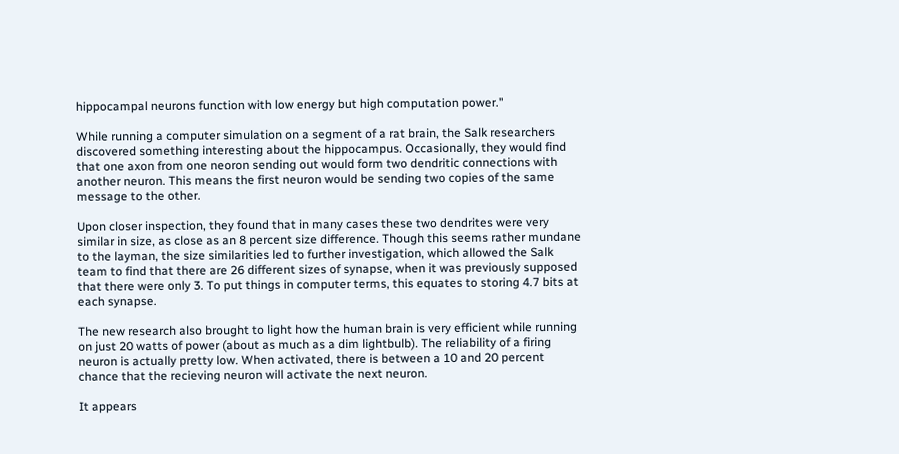hippocampal neurons function with low energy but high computation power."

While running a computer simulation on a segment of a rat brain, the Salk researchers discovered something interesting about the hippocampus. Occasionally, they would find that one axon from one neoron sending out would form two dendritic connections with another neuron. This means the first neuron would be sending two copies of the same message to the other.

Upon closer inspection, they found that in many cases these two dendrites were very similar in size, as close as an 8 percent size difference. Though this seems rather mundane to the layman, the size similarities led to further investigation, which allowed the Salk team to find that there are 26 different sizes of synapse, when it was previously supposed that there were only 3. To put things in computer terms, this equates to storing 4.7 bits at each synapse.

The new research also brought to light how the human brain is very efficient while running on just 20 watts of power (about as much as a dim lightbulb). The reliability of a firing neuron is actually pretty low. When activated, there is between a 10 and 20 percent chance that the recieving neuron will activate the next neuron.

It appears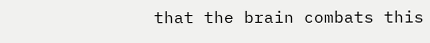that the brain combats this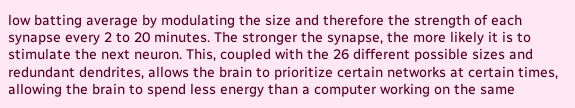low batting average by modulating the size and therefore the strength of each synapse every 2 to 20 minutes. The stronger the synapse, the more likely it is to stimulate the next neuron. This, coupled with the 26 different possible sizes and redundant dendrites, allows the brain to prioritize certain networks at certain times, allowing the brain to spend less energy than a computer working on the same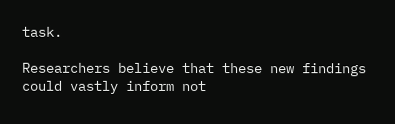task.

Researchers believe that these new findings could vastly inform not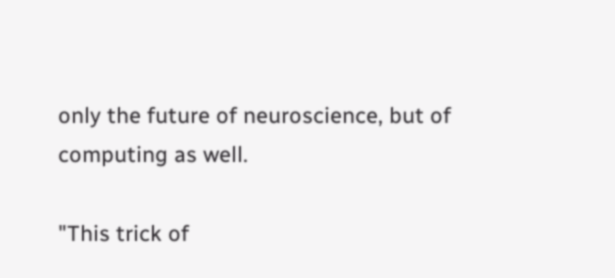only the future of neuroscience, but of computing as well.

"This trick of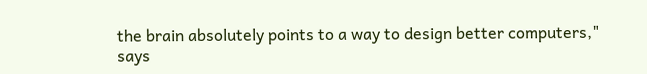the brain absolutely points to a way to design better computers," says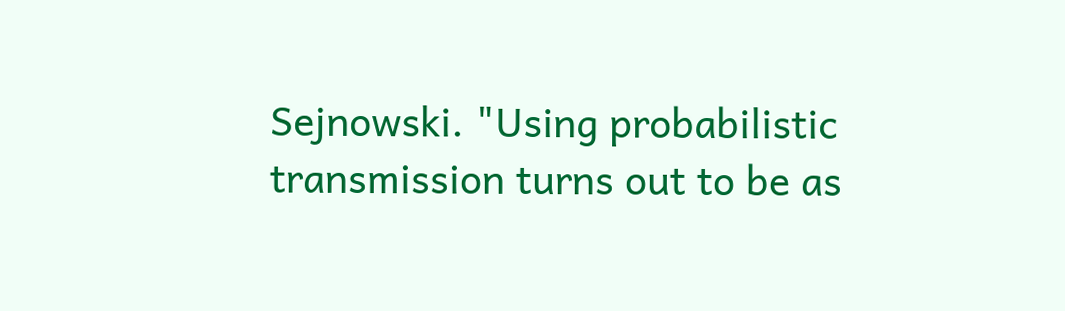Sejnowski. "Using probabilistic transmission turns out to be as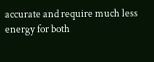accurate and require much less energy for both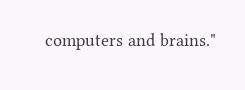computers and brains."